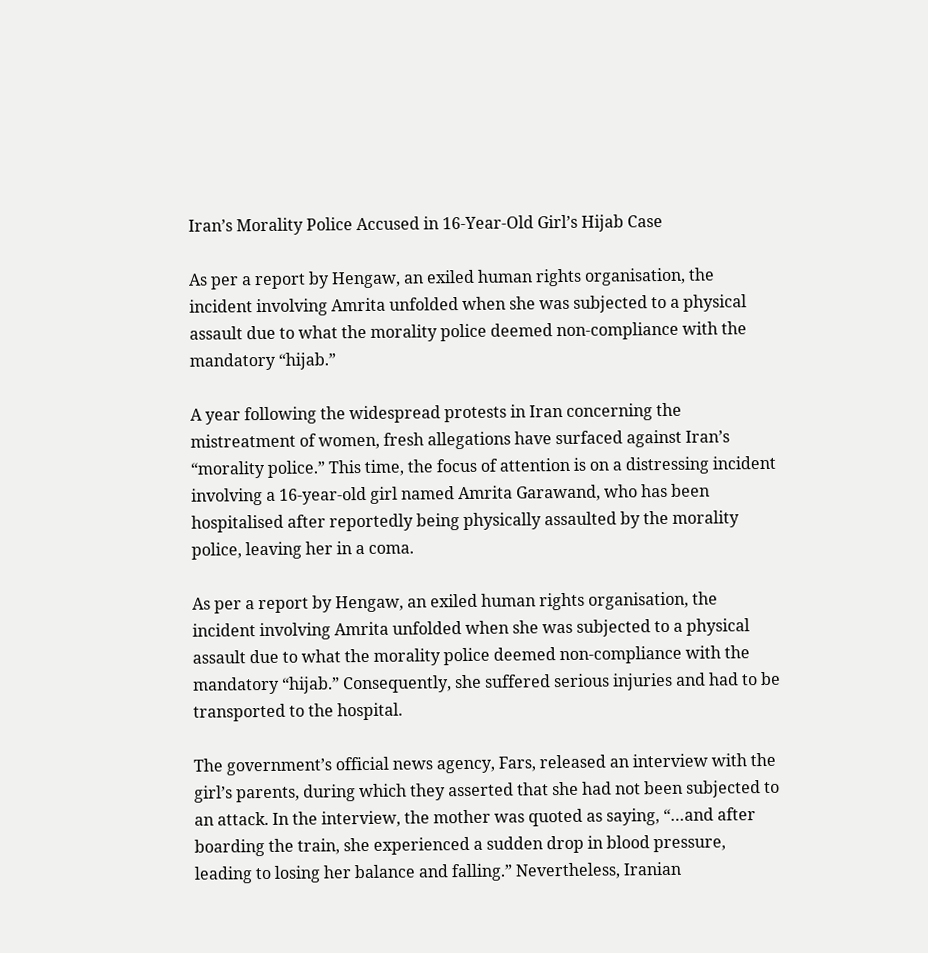Iran’s Morality Police Accused in 16-Year-Old Girl’s Hijab Case

As per a report by Hengaw, an exiled human rights organisation, the incident involving Amrita unfolded when she was subjected to a physical assault due to what the morality police deemed non-compliance with the mandatory “hijab.”

A year following the widespread protests in Iran concerning the mistreatment of women, fresh allegations have surfaced against Iran’s “morality police.” This time, the focus of attention is on a distressing incident involving a 16-year-old girl named Amrita Garawand, who has been hospitalised after reportedly being physically assaulted by the morality police, leaving her in a coma.

As per a report by Hengaw, an exiled human rights organisation, the incident involving Amrita unfolded when she was subjected to a physical assault due to what the morality police deemed non-compliance with the mandatory “hijab.” Consequently, she suffered serious injuries and had to be transported to the hospital.

The government’s official news agency, Fars, released an interview with the girl’s parents, during which they asserted that she had not been subjected to an attack. In the interview, the mother was quoted as saying, “…and after boarding the train, she experienced a sudden drop in blood pressure, leading to losing her balance and falling.” Nevertheless, Iranian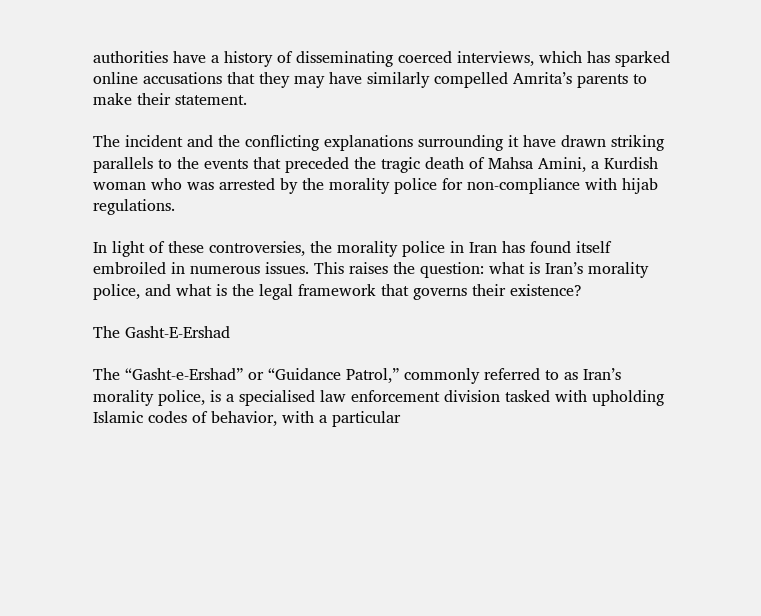authorities have a history of disseminating coerced interviews, which has sparked online accusations that they may have similarly compelled Amrita’s parents to make their statement.

The incident and the conflicting explanations surrounding it have drawn striking parallels to the events that preceded the tragic death of Mahsa Amini, a Kurdish woman who was arrested by the morality police for non-compliance with hijab regulations.

In light of these controversies, the morality police in Iran has found itself embroiled in numerous issues. This raises the question: what is Iran’s morality police, and what is the legal framework that governs their existence?

The Gasht-E-Ershad

The “Gasht-e-Ershad” or “Guidance Patrol,” commonly referred to as Iran’s morality police, is a specialised law enforcement division tasked with upholding Islamic codes of behavior, with a particular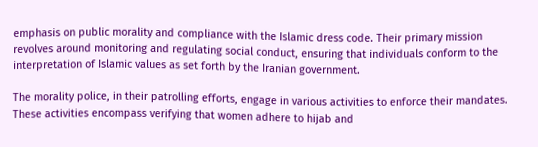emphasis on public morality and compliance with the Islamic dress code. Their primary mission revolves around monitoring and regulating social conduct, ensuring that individuals conform to the interpretation of Islamic values as set forth by the Iranian government.

The morality police, in their patrolling efforts, engage in various activities to enforce their mandates. These activities encompass verifying that women adhere to hijab and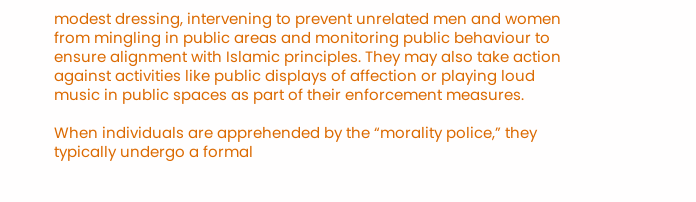modest dressing, intervening to prevent unrelated men and women from mingling in public areas and monitoring public behaviour to ensure alignment with Islamic principles. They may also take action against activities like public displays of affection or playing loud music in public spaces as part of their enforcement measures.

When individuals are apprehended by the “morality police,” they typically undergo a formal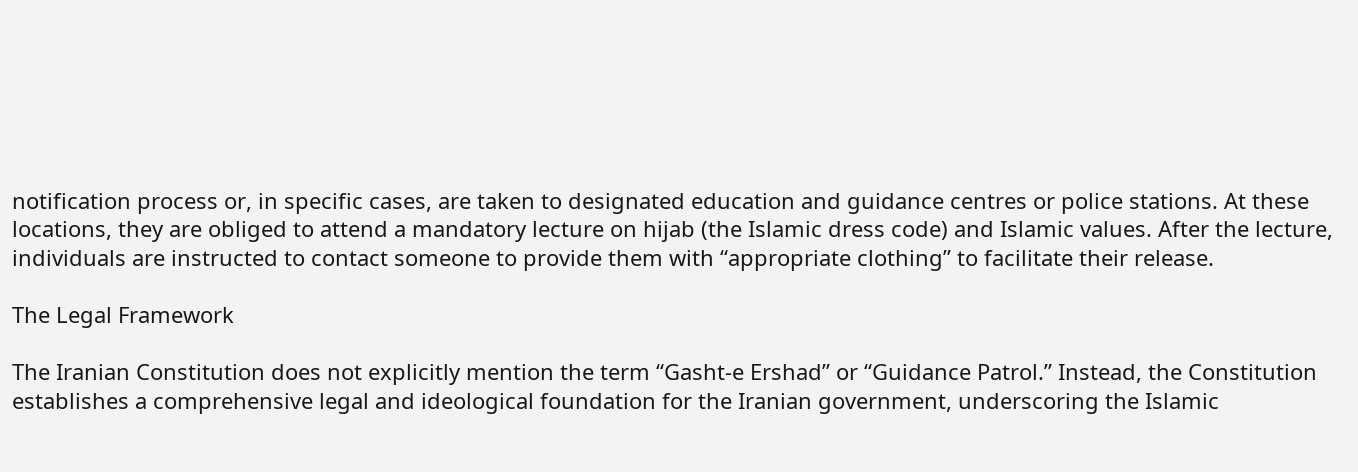notification process or, in specific cases, are taken to designated education and guidance centres or police stations. At these locations, they are obliged to attend a mandatory lecture on hijab (the Islamic dress code) and Islamic values. After the lecture, individuals are instructed to contact someone to provide them with “appropriate clothing” to facilitate their release.

The Legal Framework

The Iranian Constitution does not explicitly mention the term “Gasht-e Ershad” or “Guidance Patrol.” Instead, the Constitution establishes a comprehensive legal and ideological foundation for the Iranian government, underscoring the Islamic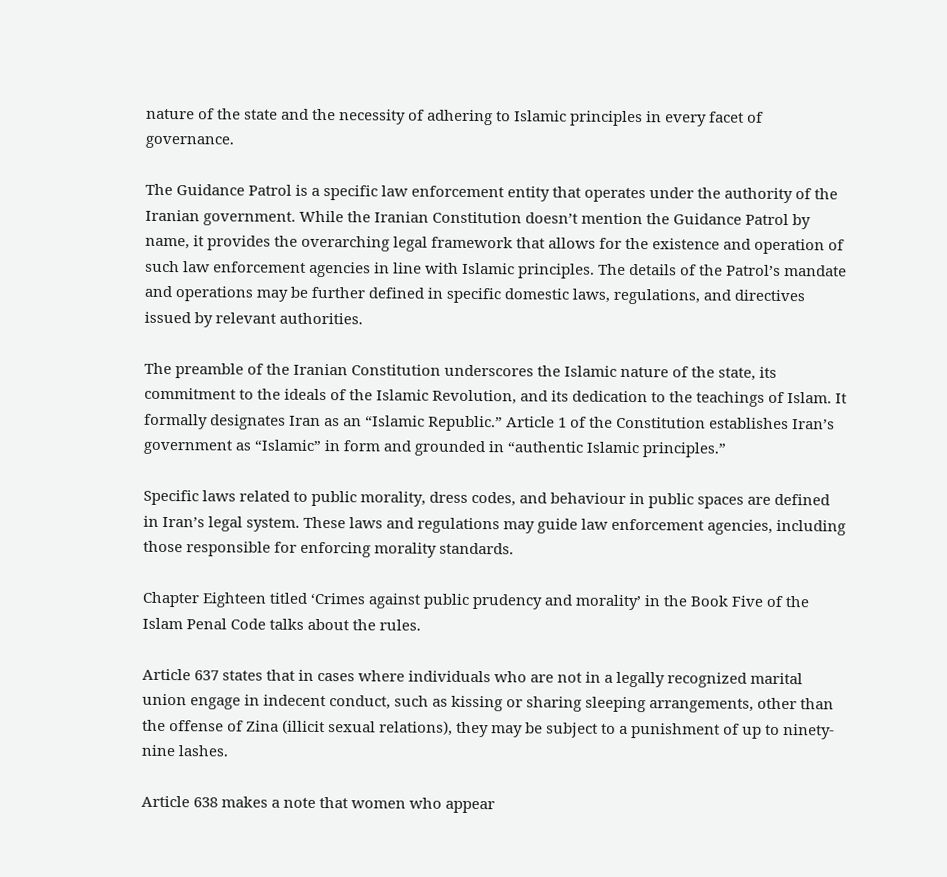nature of the state and the necessity of adhering to Islamic principles in every facet of governance.

The Guidance Patrol is a specific law enforcement entity that operates under the authority of the Iranian government. While the Iranian Constitution doesn’t mention the Guidance Patrol by name, it provides the overarching legal framework that allows for the existence and operation of such law enforcement agencies in line with Islamic principles. The details of the Patrol’s mandate and operations may be further defined in specific domestic laws, regulations, and directives issued by relevant authorities.

The preamble of the Iranian Constitution underscores the Islamic nature of the state, its commitment to the ideals of the Islamic Revolution, and its dedication to the teachings of Islam. It formally designates Iran as an “Islamic Republic.” Article 1 of the Constitution establishes Iran’s government as “Islamic” in form and grounded in “authentic Islamic principles.”

Specific laws related to public morality, dress codes, and behaviour in public spaces are defined in Iran’s legal system. These laws and regulations may guide law enforcement agencies, including those responsible for enforcing morality standards.

Chapter Eighteen titled ‘Crimes against public prudency and morality’ in the Book Five of the Islam Penal Code talks about the rules.

Article 637 states that in cases where individuals who are not in a legally recognized marital union engage in indecent conduct, such as kissing or sharing sleeping arrangements, other than the offense of Zina (illicit sexual relations), they may be subject to a punishment of up to ninety-nine lashes.

Article 638 makes a note that women who appear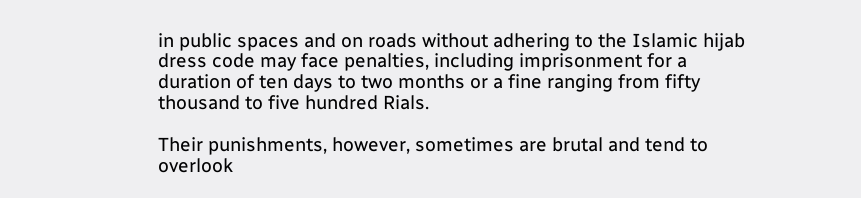in public spaces and on roads without adhering to the Islamic hijab dress code may face penalties, including imprisonment for a duration of ten days to two months or a fine ranging from fifty thousand to five hundred Rials.

Their punishments, however, sometimes are brutal and tend to overlook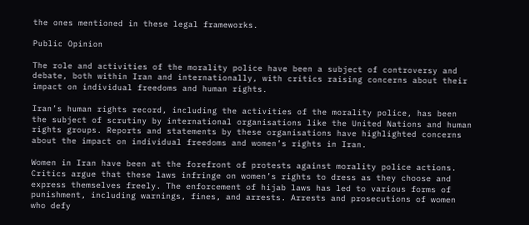the ones mentioned in these legal frameworks.

Public Opinion

The role and activities of the morality police have been a subject of controversy and debate, both within Iran and internationally, with critics raising concerns about their impact on individual freedoms and human rights.

Iran’s human rights record, including the activities of the morality police, has been the subject of scrutiny by international organisations like the United Nations and human rights groups. Reports and statements by these organisations have highlighted concerns about the impact on individual freedoms and women’s rights in Iran.

Women in Iran have been at the forefront of protests against morality police actions. Critics argue that these laws infringe on women’s rights to dress as they choose and express themselves freely. The enforcement of hijab laws has led to various forms of punishment, including warnings, fines, and arrests. Arrests and prosecutions of women who defy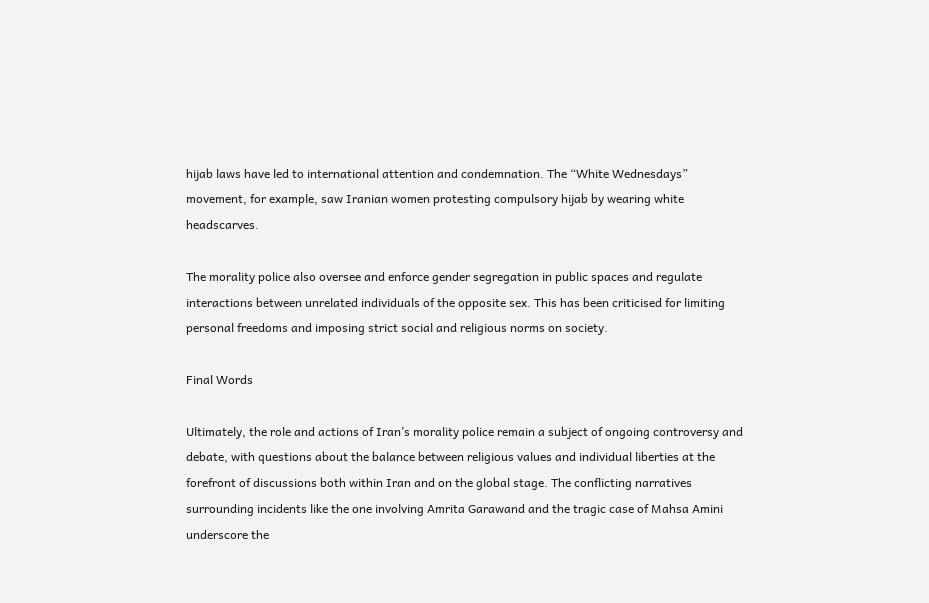hijab laws have led to international attention and condemnation. The “White Wednesdays” movement, for example, saw Iranian women protesting compulsory hijab by wearing white headscarves.

The morality police also oversee and enforce gender segregation in public spaces and regulate interactions between unrelated individuals of the opposite sex. This has been criticised for limiting personal freedoms and imposing strict social and religious norms on society.

Final Words

Ultimately, the role and actions of Iran’s morality police remain a subject of ongoing controversy and debate, with questions about the balance between religious values and individual liberties at the forefront of discussions both within Iran and on the global stage. The conflicting narratives surrounding incidents like the one involving Amrita Garawand and the tragic case of Mahsa Amini underscore the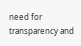need for transparency and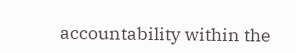accountability within the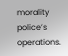morality police’s operations.